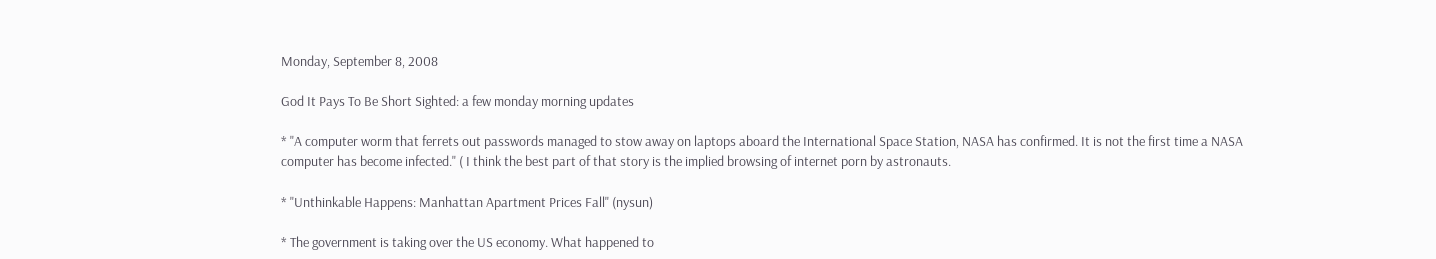Monday, September 8, 2008

God It Pays To Be Short Sighted: a few monday morning updates

* "A computer worm that ferrets out passwords managed to stow away on laptops aboard the International Space Station, NASA has confirmed. It is not the first time a NASA computer has become infected." ( I think the best part of that story is the implied browsing of internet porn by astronauts.

* "Unthinkable Happens: Manhattan Apartment Prices Fall" (nysun)

* The government is taking over the US economy. What happened to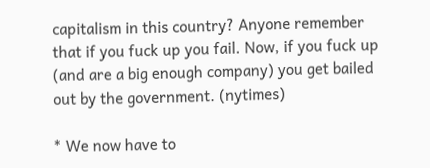capitalism in this country? Anyone remember that if you fuck up you fail. Now, if you fuck up (and are a big enough company) you get bailed out by the government. (nytimes)

* We now have to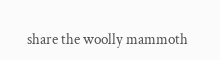share the woolly mammoth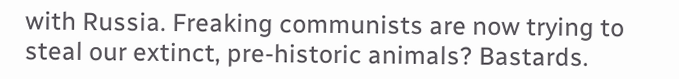with Russia. Freaking communists are now trying to steal our extinct, pre-historic animals? Bastards.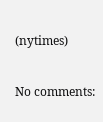(nytimes)

No comments: